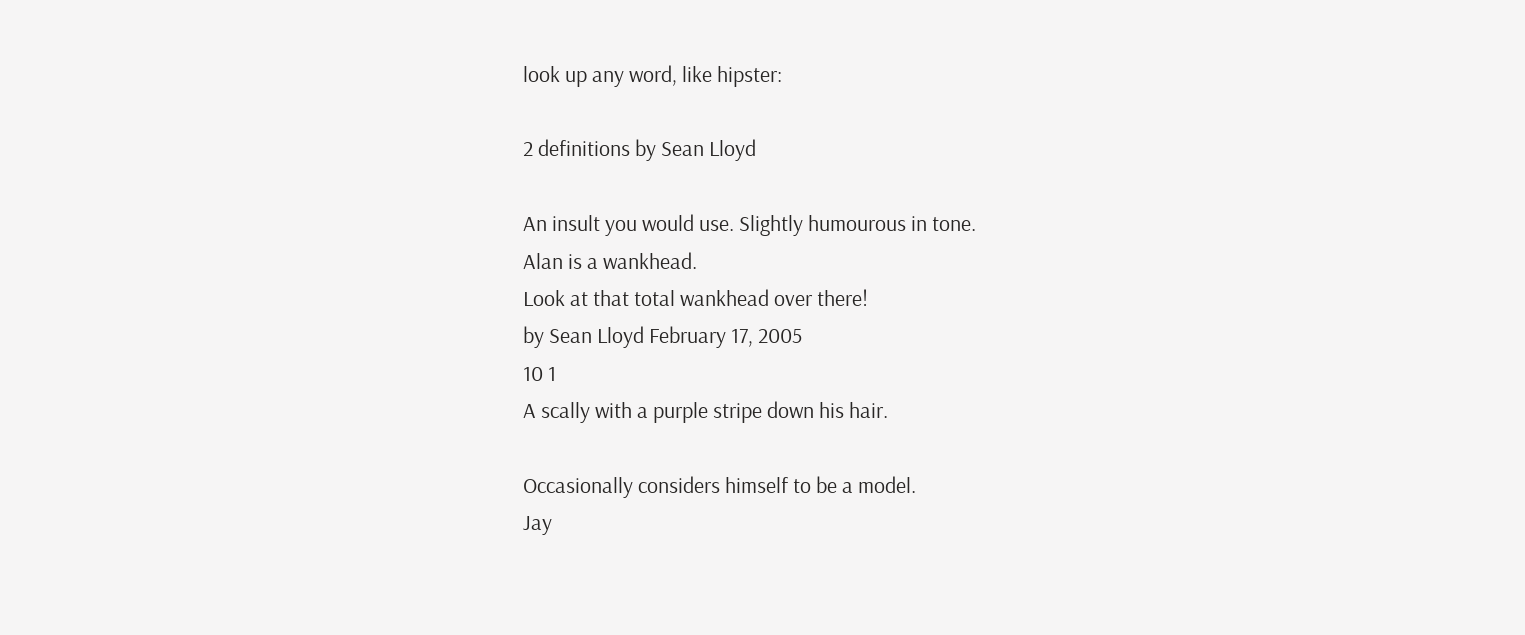look up any word, like hipster:

2 definitions by Sean Lloyd

An insult you would use. Slightly humourous in tone.
Alan is a wankhead.
Look at that total wankhead over there!
by Sean Lloyd February 17, 2005
10 1
A scally with a purple stripe down his hair.

Occasionally considers himself to be a model.
Jay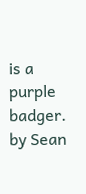is a purple badger.
by Sean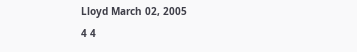Lloyd March 02, 2005
4 4